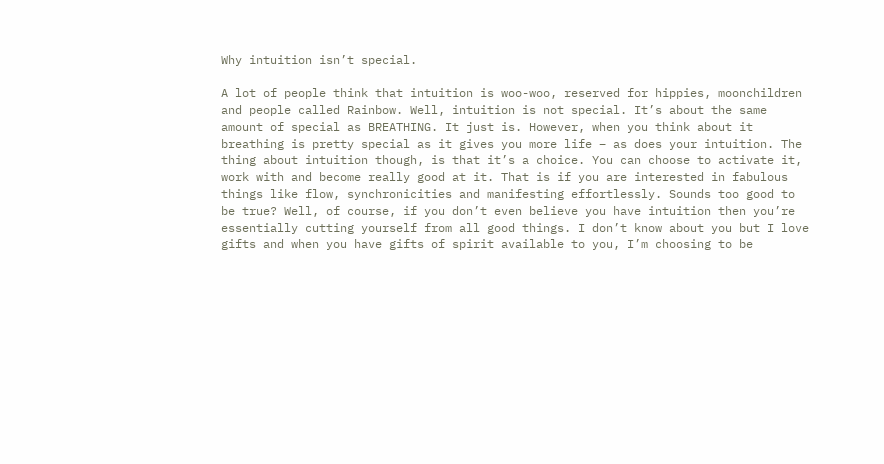Why intuition isn’t special.

A lot of people think that intuition is woo-woo, reserved for hippies, moonchildren and people called Rainbow. Well, intuition is not special. It’s about the same amount of special as BREATHING. It just is. However, when you think about it breathing is pretty special as it gives you more life – as does your intuition. The thing about intuition though, is that it’s a choice. You can choose to activate it, work with and become really good at it. That is if you are interested in fabulous things like flow, synchronicities and manifesting effortlessly. Sounds too good to be true? Well, of course, if you don’t even believe you have intuition then you’re essentially cutting yourself from all good things. I don’t know about you but I love gifts and when you have gifts of spirit available to you, I’m choosing to be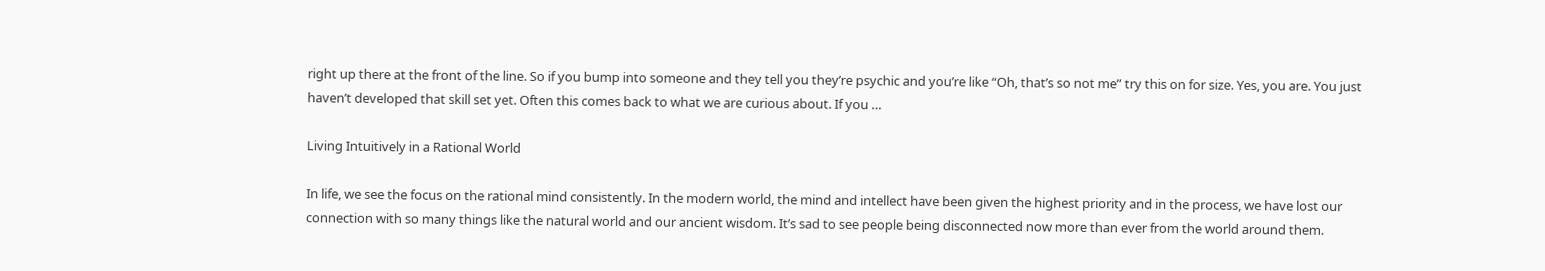right up there at the front of the line. So if you bump into someone and they tell you they’re psychic and you’re like “Oh, that’s so not me” try this on for size. Yes, you are. You just haven’t developed that skill set yet. Often this comes back to what we are curious about. If you …

Living Intuitively in a Rational World

In life, we see the focus on the rational mind consistently. In the modern world, the mind and intellect have been given the highest priority and in the process, we have lost our connection with so many things like the natural world and our ancient wisdom. It’s sad to see people being disconnected now more than ever from the world around them.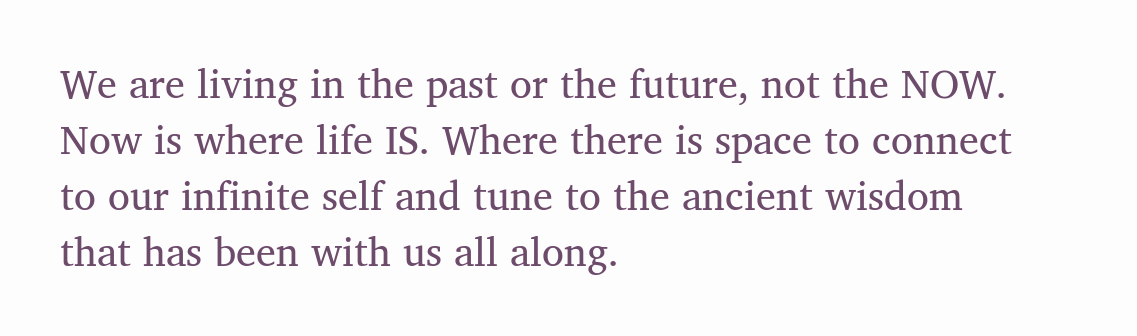We are living in the past or the future, not the NOW. Now is where life IS. Where there is space to connect to our infinite self and tune to the ancient wisdom that has been with us all along.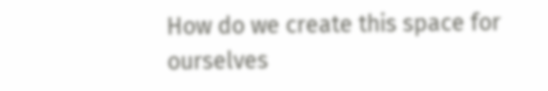How do we create this space for ourselves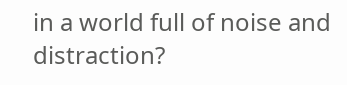in a world full of noise and distraction?